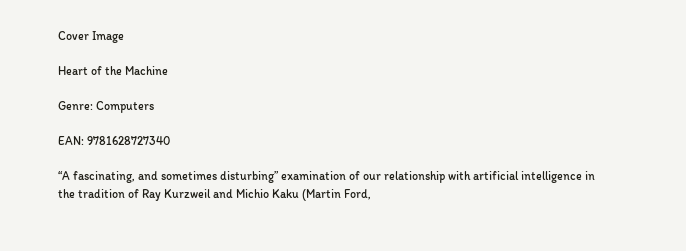Cover Image

Heart of the Machine

Genre: Computers

EAN: 9781628727340

“A fascinating, and sometimes disturbing” examination of our relationship with artificial intelligence in the tradition of Ray Kurzweil and Michio Kaku (Martin Ford,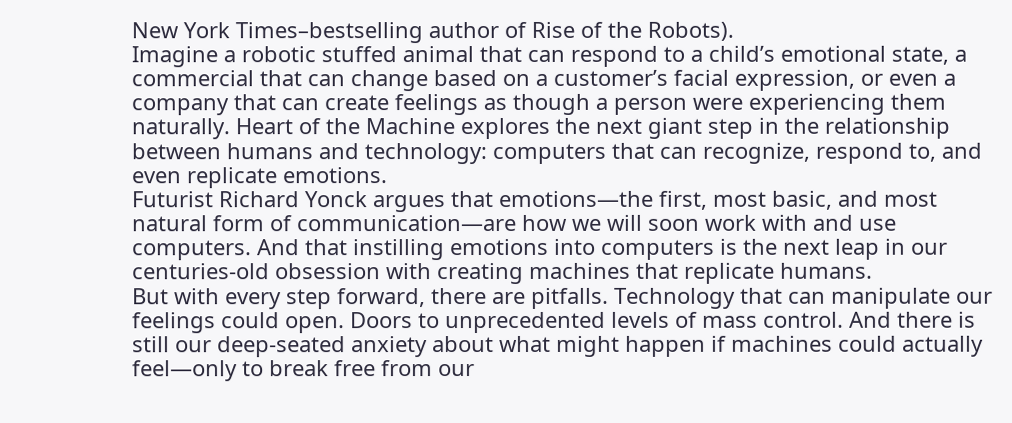New York Times–bestselling author of Rise of the Robots).
Imagine a robotic stuffed animal that can respond to a child’s emotional state, a commercial that can change based on a customer’s facial expression, or even a company that can create feelings as though a person were experiencing them naturally. Heart of the Machine explores the next giant step in the relationship between humans and technology: computers that can recognize, respond to, and even replicate emotions.
Futurist Richard Yonck argues that emotions—the first, most basic, and most natural form of communication—are how we will soon work with and use computers. And that instilling emotions into computers is the next leap in our centuries-old obsession with creating machines that replicate humans.
But with every step forward, there are pitfalls. Technology that can manipulate our feelings could open. Doors to unprecedented levels of mass control. And there is still our deep-seated anxiety about what might happen if machines could actually feel—only to break free from our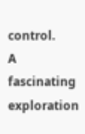control.
A fascinating exploration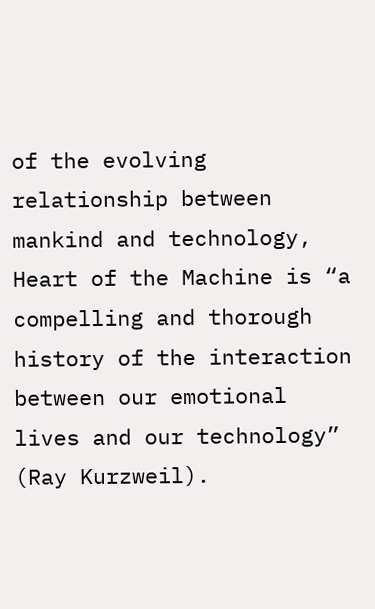of the evolving relationship between mankind and technology, Heart of the Machine is “a compelling and thorough history of the interaction between our emotional lives and our technology” (Ray Kurzweil).